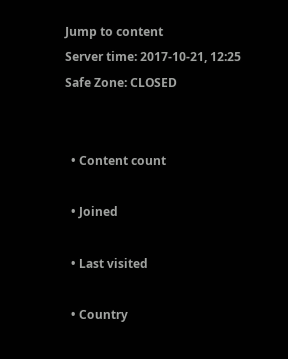Jump to content
Server time: 2017-10-21, 12:25
Safe Zone: CLOSED


  • Content count

  • Joined

  • Last visited

  • Country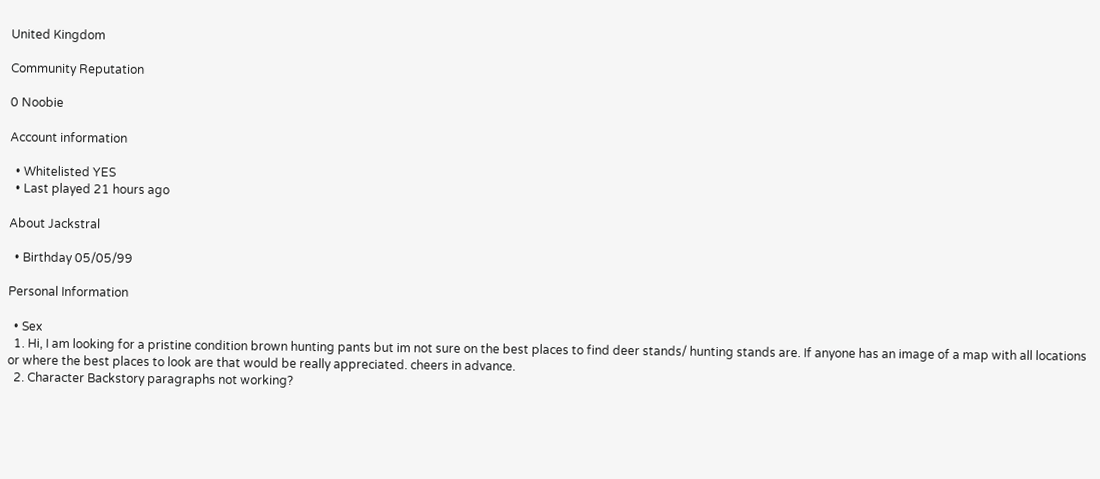United Kingdom

Community Reputation

0 Noobie

Account information

  • Whitelisted YES
  • Last played 21 hours ago

About Jackstral

  • Birthday 05/05/99

Personal Information

  • Sex
  1. Hi, I am looking for a pristine condition brown hunting pants but im not sure on the best places to find deer stands/ hunting stands are. If anyone has an image of a map with all locations or where the best places to look are that would be really appreciated. cheers in advance.
  2. Character Backstory paragraphs not working?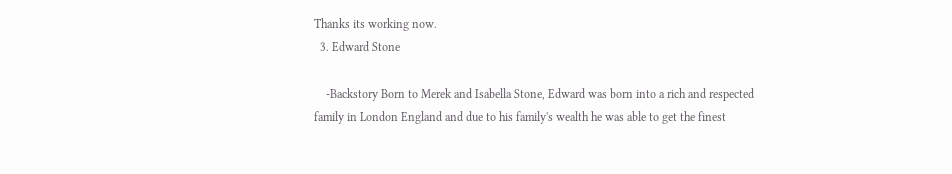Thanks its working now.
  3. Edward Stone

    -Backstory Born to Merek and Isabella Stone, Edward was born into a rich and respected family in London England and due to his family's wealth he was able to get the finest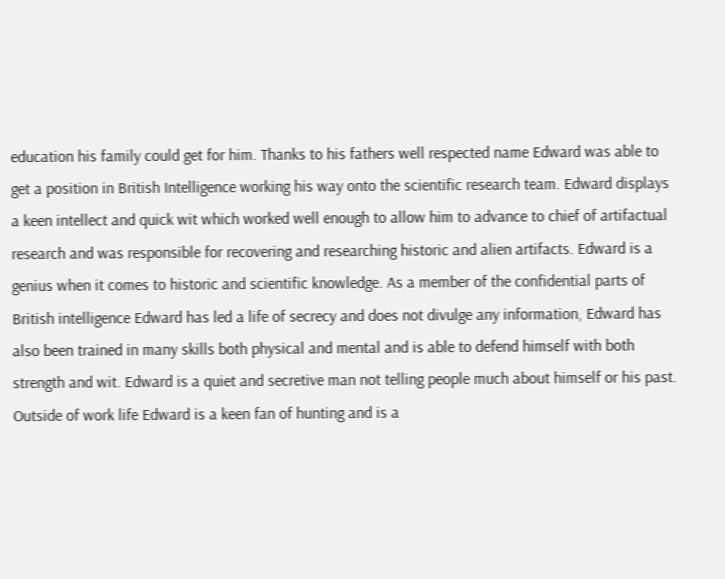education his family could get for him. Thanks to his fathers well respected name Edward was able to get a position in British Intelligence working his way onto the scientific research team. Edward displays a keen intellect and quick wit which worked well enough to allow him to advance to chief of artifactual research and was responsible for recovering and researching historic and alien artifacts. Edward is a genius when it comes to historic and scientific knowledge. As a member of the confidential parts of British intelligence Edward has led a life of secrecy and does not divulge any information, Edward has also been trained in many skills both physical and mental and is able to defend himself with both strength and wit. Edward is a quiet and secretive man not telling people much about himself or his past. Outside of work life Edward is a keen fan of hunting and is a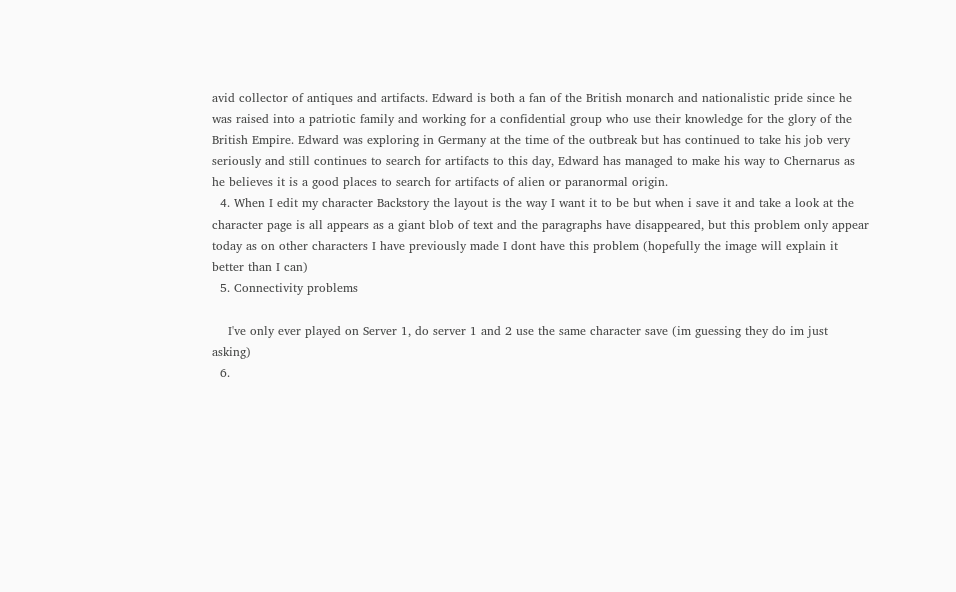avid collector of antiques and artifacts. Edward is both a fan of the British monarch and nationalistic pride since he was raised into a patriotic family and working for a confidential group who use their knowledge for the glory of the British Empire. Edward was exploring in Germany at the time of the outbreak but has continued to take his job very seriously and still continues to search for artifacts to this day, Edward has managed to make his way to Chernarus as he believes it is a good places to search for artifacts of alien or paranormal origin.
  4. When I edit my character Backstory the layout is the way I want it to be but when i save it and take a look at the character page is all appears as a giant blob of text and the paragraphs have disappeared, but this problem only appear today as on other characters I have previously made I dont have this problem (hopefully the image will explain it better than I can)
  5. Connectivity problems

    I've only ever played on Server 1, do server 1 and 2 use the same character save (im guessing they do im just asking)
  6.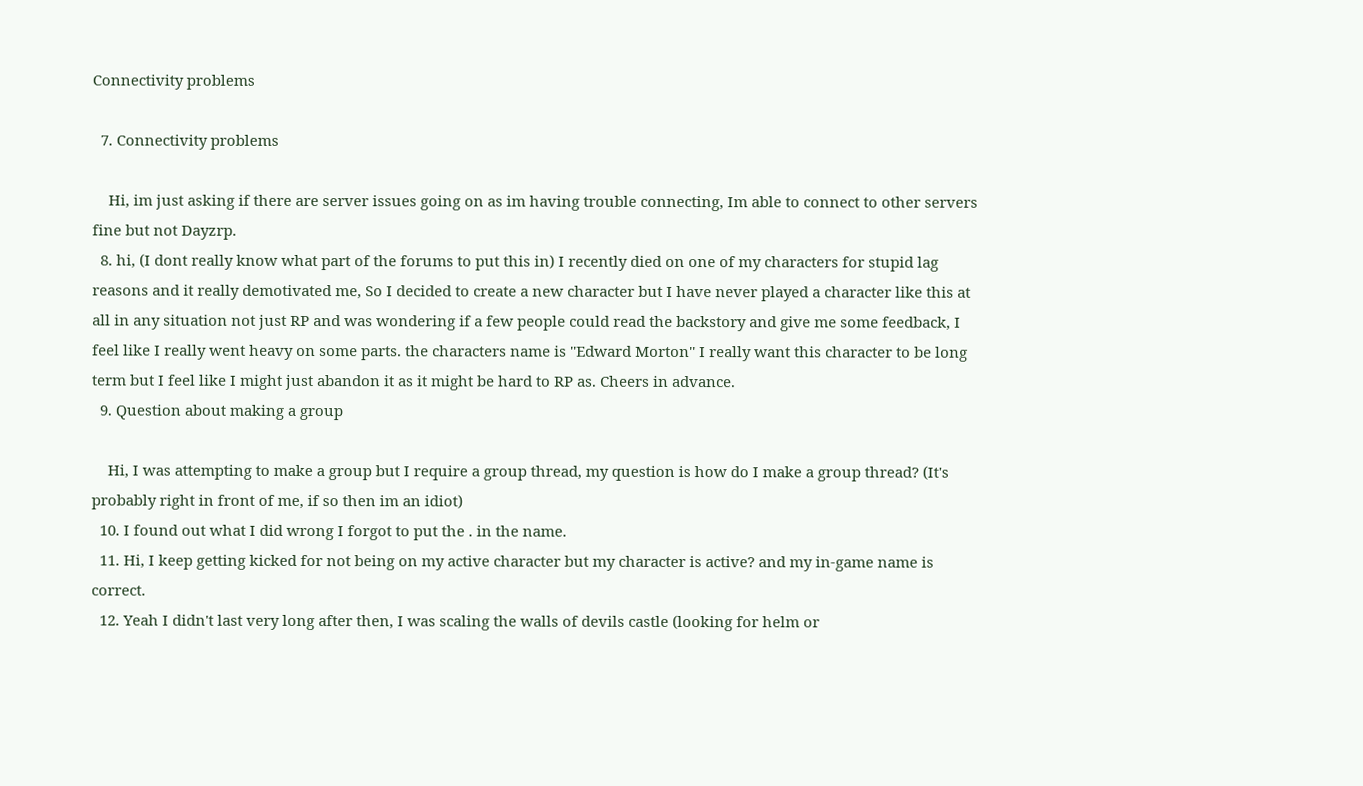Connectivity problems

  7. Connectivity problems

    Hi, im just asking if there are server issues going on as im having trouble connecting, Im able to connect to other servers fine but not Dayzrp.
  8. hi, (I dont really know what part of the forums to put this in) I recently died on one of my characters for stupid lag reasons and it really demotivated me, So I decided to create a new character but I have never played a character like this at all in any situation not just RP and was wondering if a few people could read the backstory and give me some feedback, I feel like I really went heavy on some parts. the characters name is ''Edward Morton'' I really want this character to be long term but I feel like I might just abandon it as it might be hard to RP as. Cheers in advance.
  9. Question about making a group

    Hi, I was attempting to make a group but I require a group thread, my question is how do I make a group thread? (It's probably right in front of me, if so then im an idiot)
  10. I found out what I did wrong I forgot to put the . in the name.
  11. Hi, I keep getting kicked for not being on my active character but my character is active? and my in-game name is correct.
  12. Yeah I didn't last very long after then, I was scaling the walls of devils castle (looking for helm or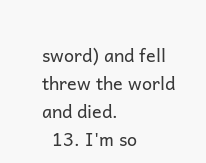sword) and fell threw the world and died.
  13. I'm so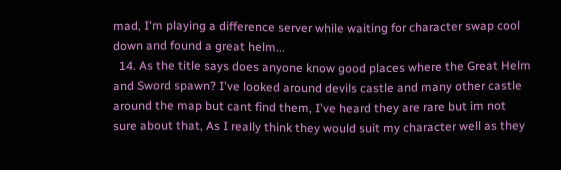mad, I'm playing a difference server while waiting for character swap cool down and found a great helm...
  14. As the title says does anyone know good places where the Great Helm and Sword spawn? I've looked around devils castle and many other castle around the map but cant find them, I've heard they are rare but im not sure about that, As I really think they would suit my character well as they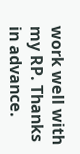work well with my RP. Thanks in advance.